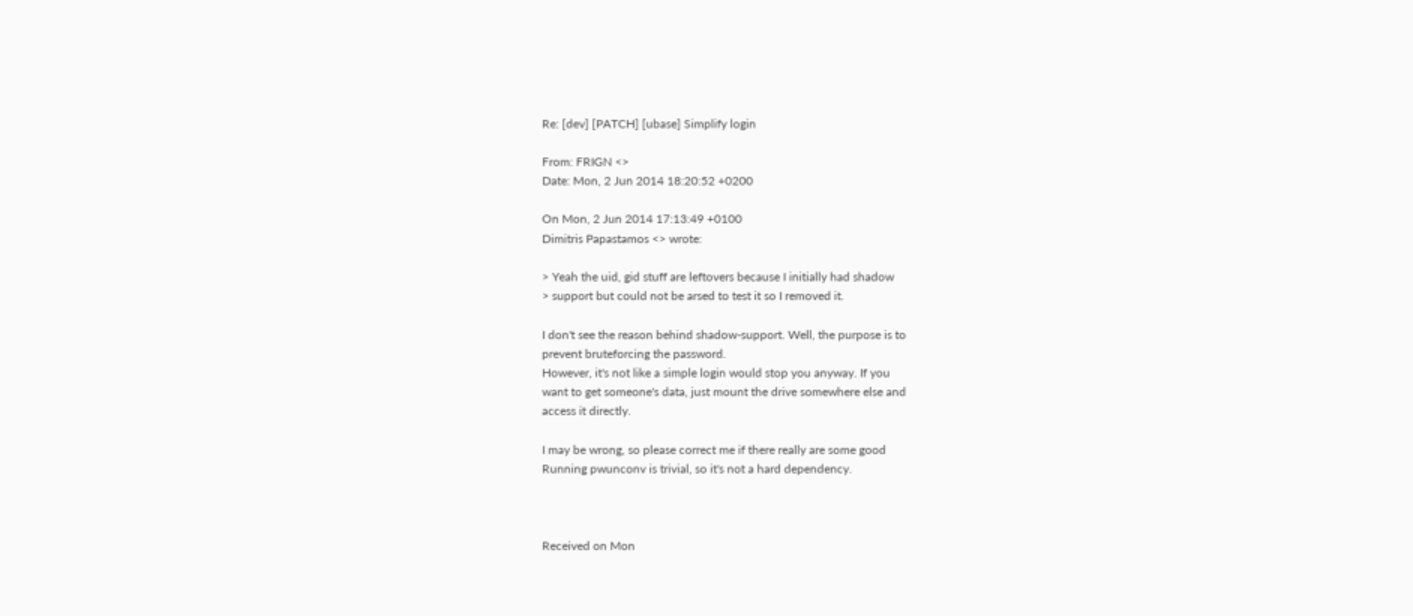Re: [dev] [PATCH] [ubase] Simplify login

From: FRIGN <>
Date: Mon, 2 Jun 2014 18:20:52 +0200

On Mon, 2 Jun 2014 17:13:49 +0100
Dimitris Papastamos <> wrote:

> Yeah the uid, gid stuff are leftovers because I initially had shadow
> support but could not be arsed to test it so I removed it.

I don't see the reason behind shadow-support. Well, the purpose is to
prevent bruteforcing the password.
However, it's not like a simple login would stop you anyway. If you
want to get someone's data, just mount the drive somewhere else and
access it directly.

I may be wrong, so please correct me if there really are some good
Running pwunconv is trivial, so it's not a hard dependency.



Received on Mon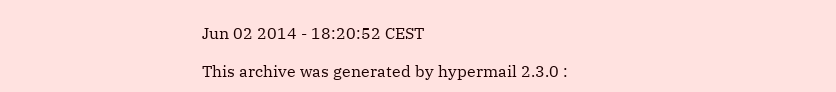Jun 02 2014 - 18:20:52 CEST

This archive was generated by hypermail 2.3.0 :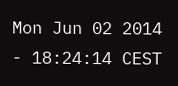Mon Jun 02 2014 - 18:24:14 CEST